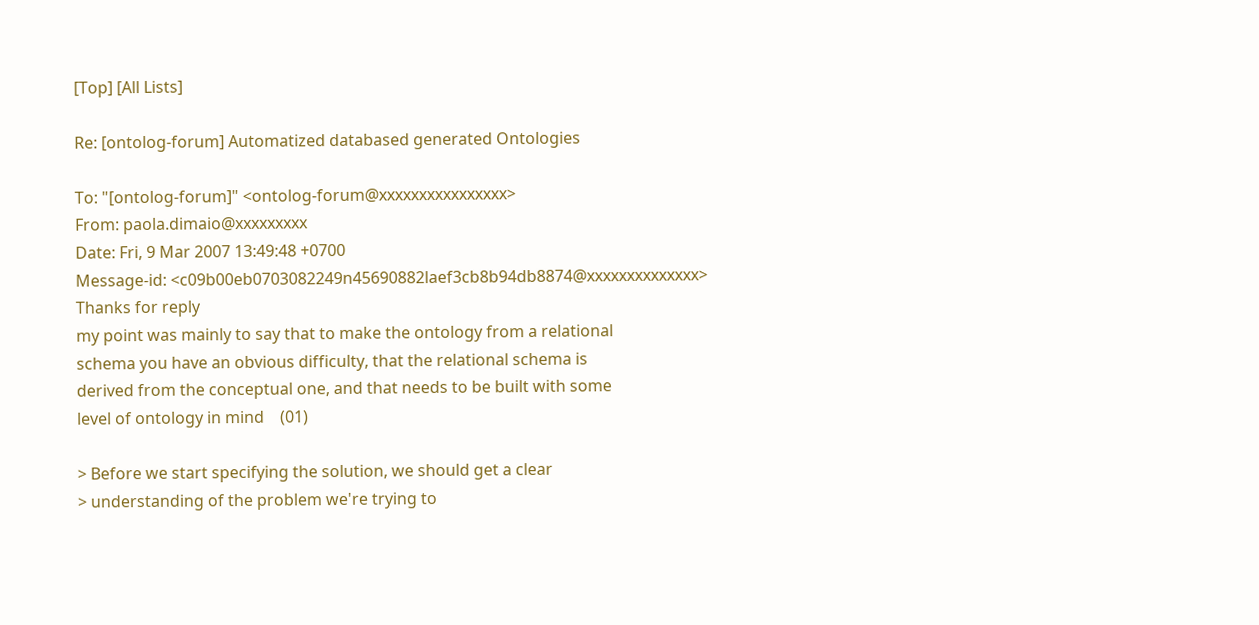[Top] [All Lists]

Re: [ontolog-forum] Automatized databased generated Ontologies

To: "[ontolog-forum]" <ontolog-forum@xxxxxxxxxxxxxxxx>
From: paola.dimaio@xxxxxxxxx
Date: Fri, 9 Mar 2007 13:49:48 +0700
Message-id: <c09b00eb0703082249n45690882laef3cb8b94db8874@xxxxxxxxxxxxxx>
Thanks for reply
my point was mainly to say that to make the ontology from a relational
schema you have an obvious difficulty, that the relational schema is
derived from the conceptual one, and that needs to be built with some
level of ontology in mind    (01)

> Before we start specifying the solution, we should get a clear
> understanding of the problem we're trying to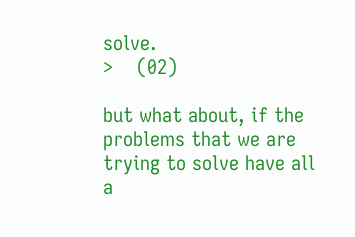solve.
>    (02)

but what about, if the problems that we are trying to solve have all a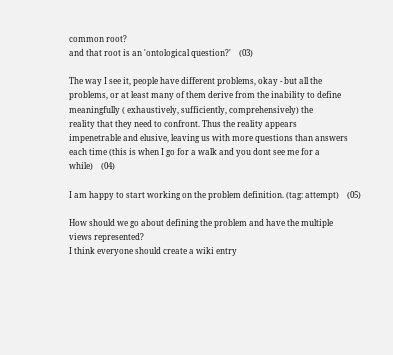common root?
and that root is an 'ontological question?'    (03)

The way I see it, people have different problems, okay - but all the
problems, or at least many of them derive from the inability to define
meaningfully ( exhaustively, sufficiently, comprehensively) the
reality that they need to confront. Thus the reality appears
impenetrable and elusive, leaving us with more questions than answers
each time (this is when I go for a walk and you dont see me for a
while)    (04)

I am happy to start working on the problem definition. (tag: attempt)    (05)

How should we go about defining the problem and have the multiple
views represented?
I think everyone should create a wiki entry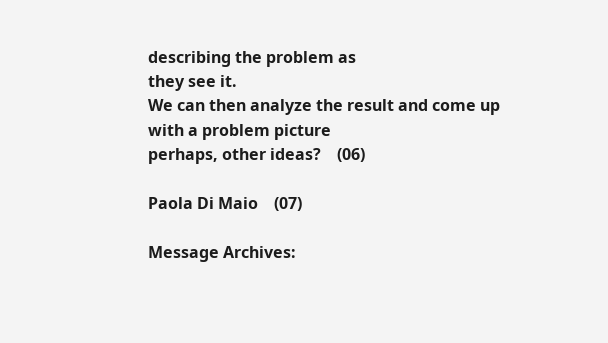describing the problem as
they see it.
We can then analyze the result and come up with a problem picture
perhaps, other ideas?    (06)

Paola Di Maio    (07)

Message Archives: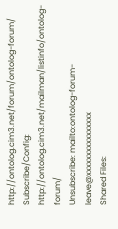http://ontolog.cim3.net/forum/ontolog-forum/
Subscribe/Config: http://ontolog.cim3.net/mailman/listinfo/ontolog-forum/
Unsubscribe: mailto:ontolog-forum-leave@xxxxxxxxxxxxxxxx
Shared Files: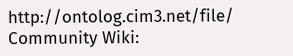http://ontolog.cim3.net/file/
Community Wiki: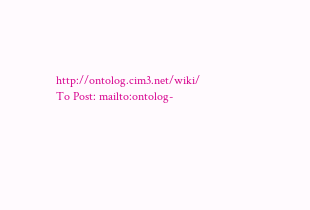http://ontolog.cim3.net/wiki/
To Post: mailto:ontolog-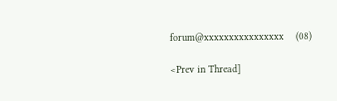forum@xxxxxxxxxxxxxxxx    (08)

<Prev in Thread]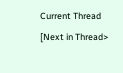Current Thread [Next in Thread>